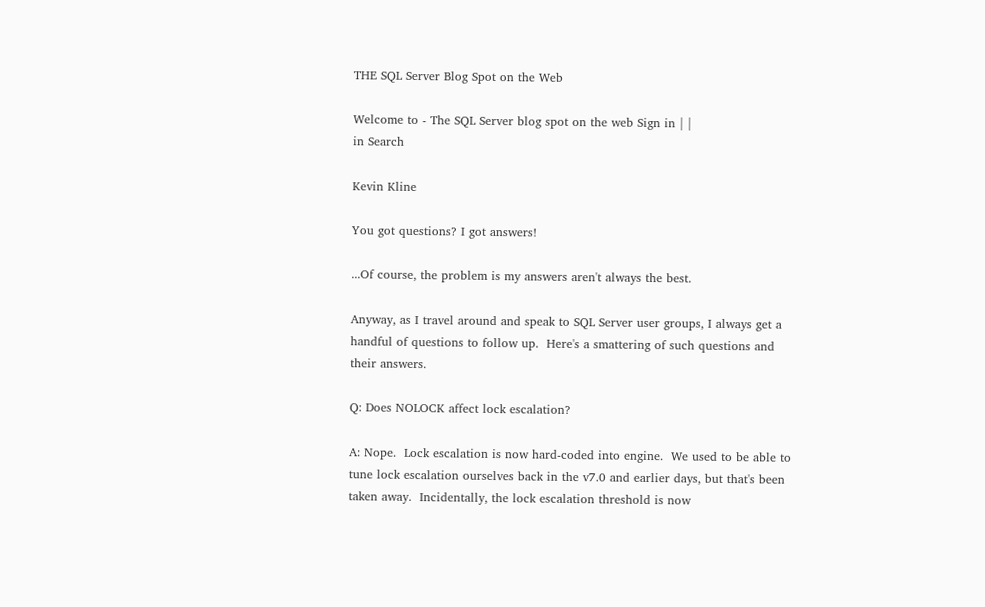THE SQL Server Blog Spot on the Web

Welcome to - The SQL Server blog spot on the web Sign in | |
in Search

Kevin Kline

You got questions? I got answers!

...Of course, the problem is my answers aren't always the best.

Anyway, as I travel around and speak to SQL Server user groups, I always get a handful of questions to follow up.  Here's a smattering of such questions and their answers.

Q: Does NOLOCK affect lock escalation?

A: Nope.  Lock escalation is now hard-coded into engine.  We used to be able to tune lock escalation ourselves back in the v7.0 and earlier days, but that's been taken away.  Incidentally, the lock escalation threshold is now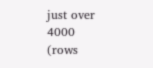just over 4000 (rows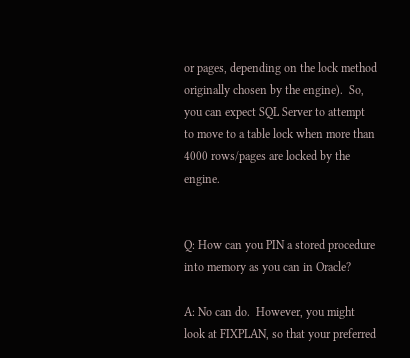or pages, depending on the lock method originally chosen by the engine).  So, you can expect SQL Server to attempt to move to a table lock when more than 4000 rows/pages are locked by the engine.


Q: How can you PIN a stored procedure into memory as you can in Oracle?

A: No can do.  However, you might look at FIXPLAN, so that your preferred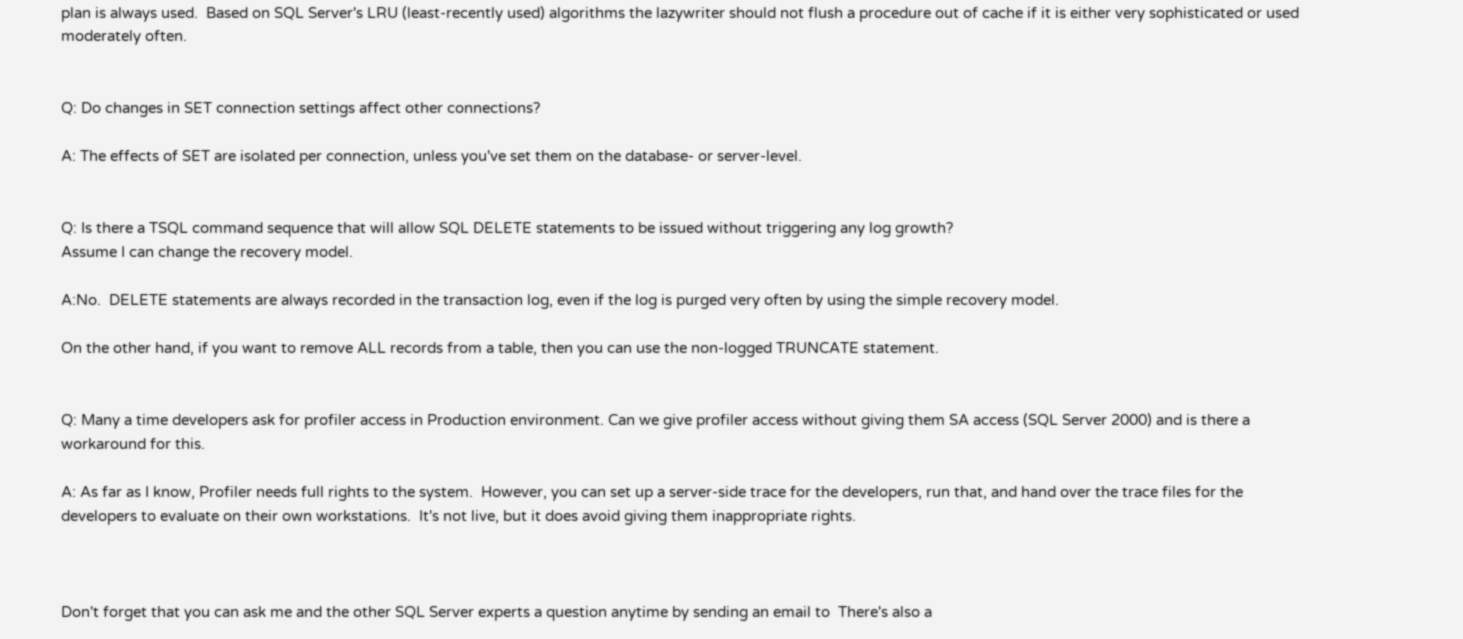plan is always used.  Based on SQL Server's LRU (least-recently used) algorithms the lazywriter should not flush a procedure out of cache if it is either very sophisticated or used moderately often.


Q: Do changes in SET connection settings affect other connections?

A: The effects of SET are isolated per connection, unless you've set them on the database- or server-level.


Q: Is there a TSQL command sequence that will allow SQL DELETE statements to be issued without triggering any log growth?
Assume I can change the recovery model.

A:No.  DELETE statements are always recorded in the transaction log, even if the log is purged very often by using the simple recovery model.

On the other hand, if you want to remove ALL records from a table, then you can use the non-logged TRUNCATE statement.


Q: Many a time developers ask for profiler access in Production environment. Can we give profiler access without giving them SA access (SQL Server 2000) and is there a workaround for this.

A: As far as I know, Profiler needs full rights to the system.  However, you can set up a server-side trace for the developers, run that, and hand over the trace files for the developers to evaluate on their own workstations.  It's not live, but it does avoid giving them inappropriate rights.



Don't forget that you can ask me and the other SQL Server experts a question anytime by sending an email to  There's also a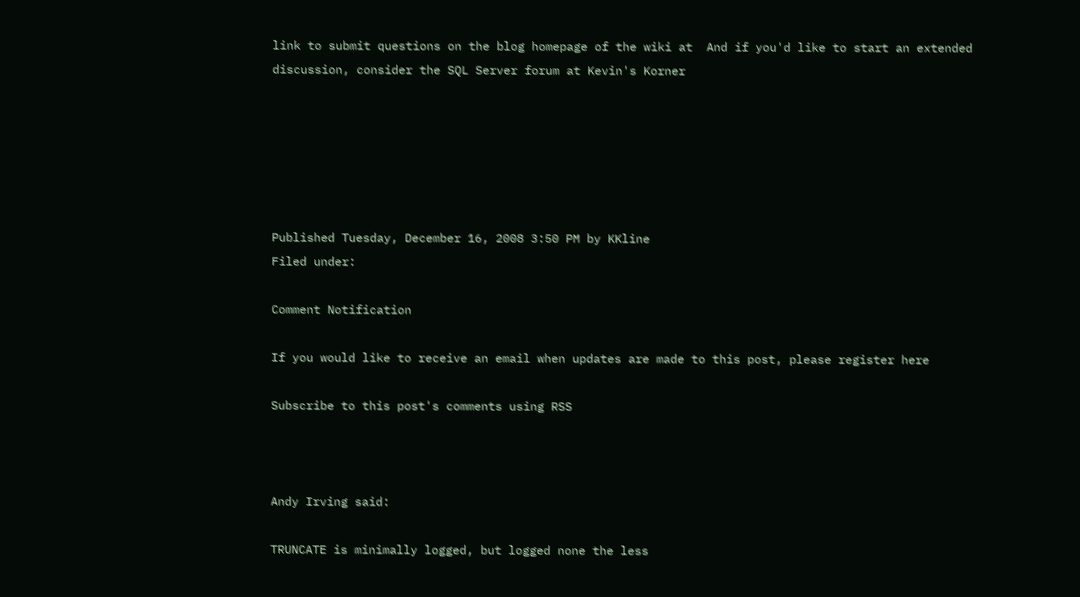link to submit questions on the blog homepage of the wiki at  And if you'd like to start an extended discussion, consider the SQL Server forum at Kevin's Korner






Published Tuesday, December 16, 2008 3:50 PM by KKline
Filed under:

Comment Notification

If you would like to receive an email when updates are made to this post, please register here

Subscribe to this post's comments using RSS



Andy Irving said:

TRUNCATE is minimally logged, but logged none the less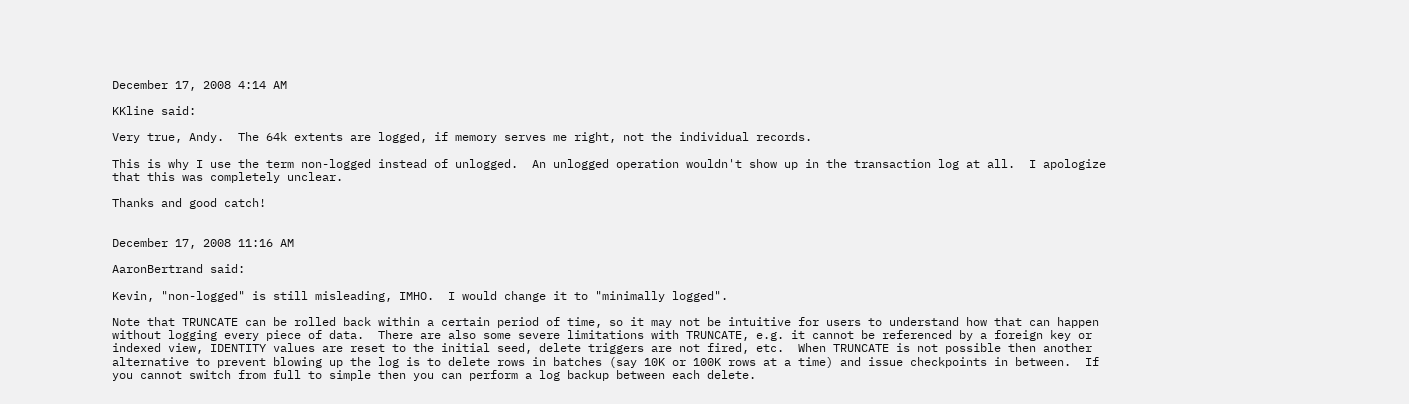December 17, 2008 4:14 AM

KKline said:

Very true, Andy.  The 64k extents are logged, if memory serves me right, not the individual records.

This is why I use the term non-logged instead of unlogged.  An unlogged operation wouldn't show up in the transaction log at all.  I apologize that this was completely unclear.

Thanks and good catch!


December 17, 2008 11:16 AM

AaronBertrand said:

Kevin, "non-logged" is still misleading, IMHO.  I would change it to "minimally logged".

Note that TRUNCATE can be rolled back within a certain period of time, so it may not be intuitive for users to understand how that can happen without logging every piece of data.  There are also some severe limitations with TRUNCATE, e.g. it cannot be referenced by a foreign key or indexed view, IDENTITY values are reset to the initial seed, delete triggers are not fired, etc.  When TRUNCATE is not possible then another alternative to prevent blowing up the log is to delete rows in batches (say 10K or 100K rows at a time) and issue checkpoints in between.  If you cannot switch from full to simple then you can perform a log backup between each delete.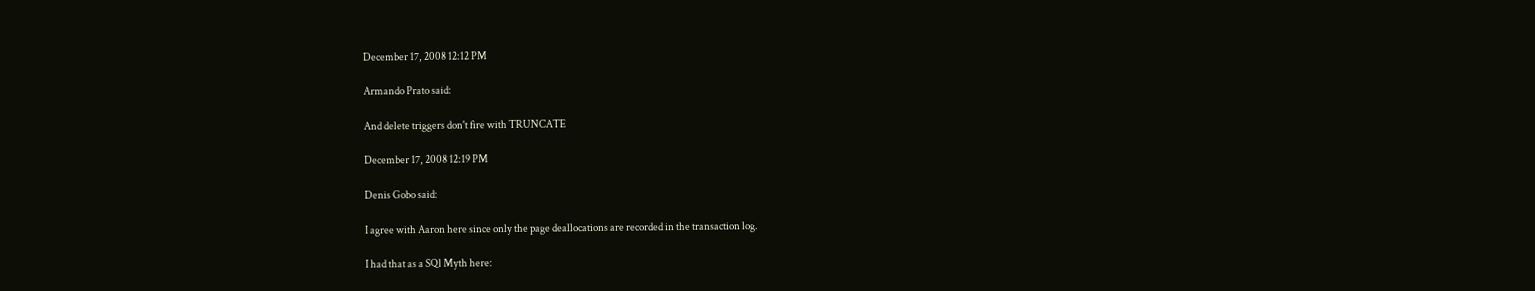December 17, 2008 12:12 PM

Armando Prato said:

And delete triggers don't fire with TRUNCATE

December 17, 2008 12:19 PM

Denis Gobo said:

I agree with Aaron here since only the page deallocations are recorded in the transaction log.

I had that as a SQl Myth here: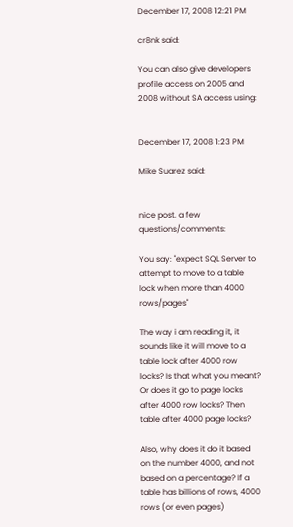December 17, 2008 12:21 PM

cr8nk said:

You can also give developers profile access on 2005 and 2008 without SA access using:


December 17, 2008 1:23 PM

Mike Suarez said:


nice post. a few questions/comments:

You say: "expect SQL Server to attempt to move to a table lock when more than 4000 rows/pages"

The way i am reading it, it sounds like it will move to a table lock after 4000 row locks? Is that what you meant? Or does it go to page locks after 4000 row locks? Then table after 4000 page locks?

Also, why does it do it based on the number 4000, and not based on a percentage? If a table has billions of rows, 4000 rows (or even pages)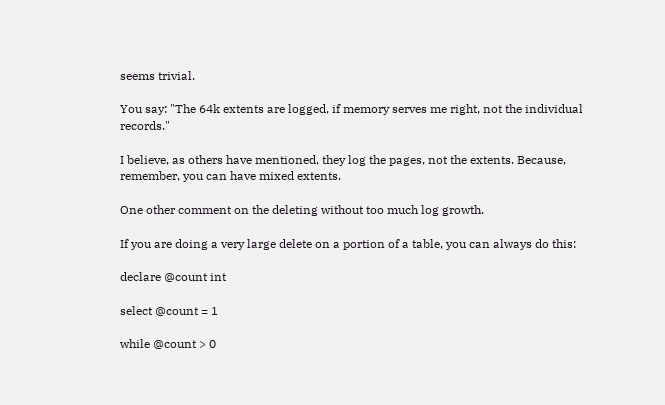seems trivial.

You say: "The 64k extents are logged, if memory serves me right, not the individual records."

I believe, as others have mentioned, they log the pages, not the extents. Because, remember, you can have mixed extents.

One other comment on the deleting without too much log growth.

If you are doing a very large delete on a portion of a table, you can always do this:

declare @count int

select @count = 1

while @count > 0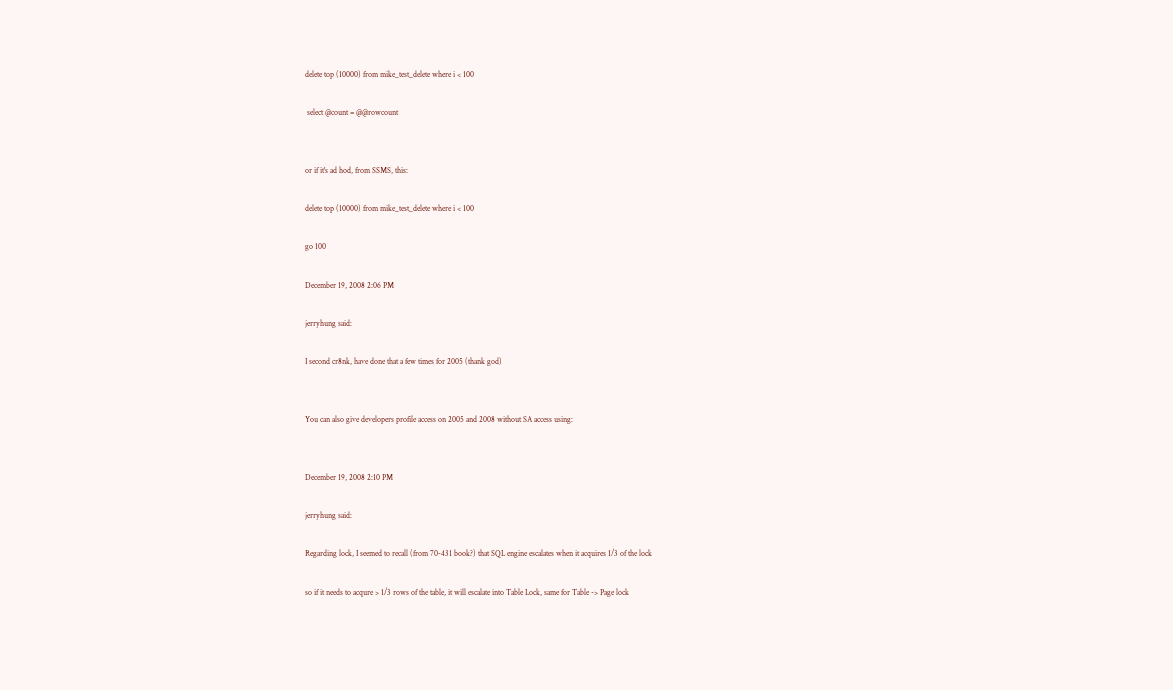delete top (10000) from mike_test_delete where i < 100

 select @count = @@rowcount


or if it's ad hod, from SSMS, this:

delete top (10000) from mike_test_delete where i < 100

go 100

December 19, 2008 2:06 PM

jerryhung said:

I second cr8nk, have done that a few times for 2005 (thank god)


You can also give developers profile access on 2005 and 2008 without SA access using:


December 19, 2008 2:10 PM

jerryhung said:

Regarding lock, I seemed to recall (from 70-431 book?) that SQL engine escalates when it acquires 1/3 of the lock

so if it needs to acqure > 1/3 rows of the table, it will escalate into Table Lock, same for Table -> Page lock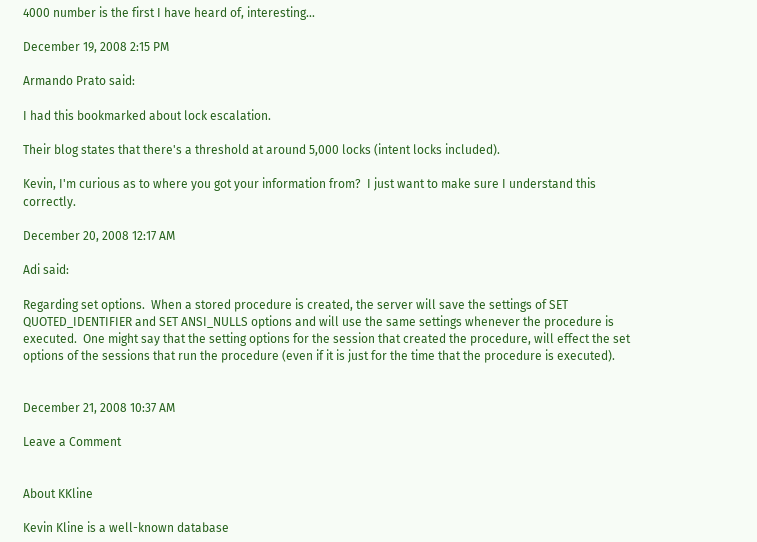4000 number is the first I have heard of, interesting...

December 19, 2008 2:15 PM

Armando Prato said:

I had this bookmarked about lock escalation.

Their blog states that there's a threshold at around 5,000 locks (intent locks included).

Kevin, I'm curious as to where you got your information from?  I just want to make sure I understand this correctly.

December 20, 2008 12:17 AM

Adi said:

Regarding set options.  When a stored procedure is created, the server will save the settings of SET QUOTED_IDENTIFIER and SET ANSI_NULLS options and will use the same settings whenever the procedure is executed.  One might say that the setting options for the session that created the procedure, will effect the set options of the sessions that run the procedure (even if it is just for the time that the procedure is executed).


December 21, 2008 10:37 AM

Leave a Comment


About KKline

Kevin Kline is a well-known database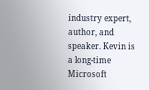industry expert, author, and speaker. Kevin is a long-time Microsoft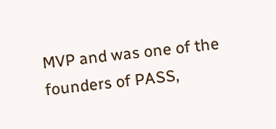MVP and was one of the founders of PASS,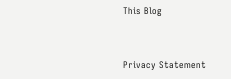This Blog



Privacy Statement